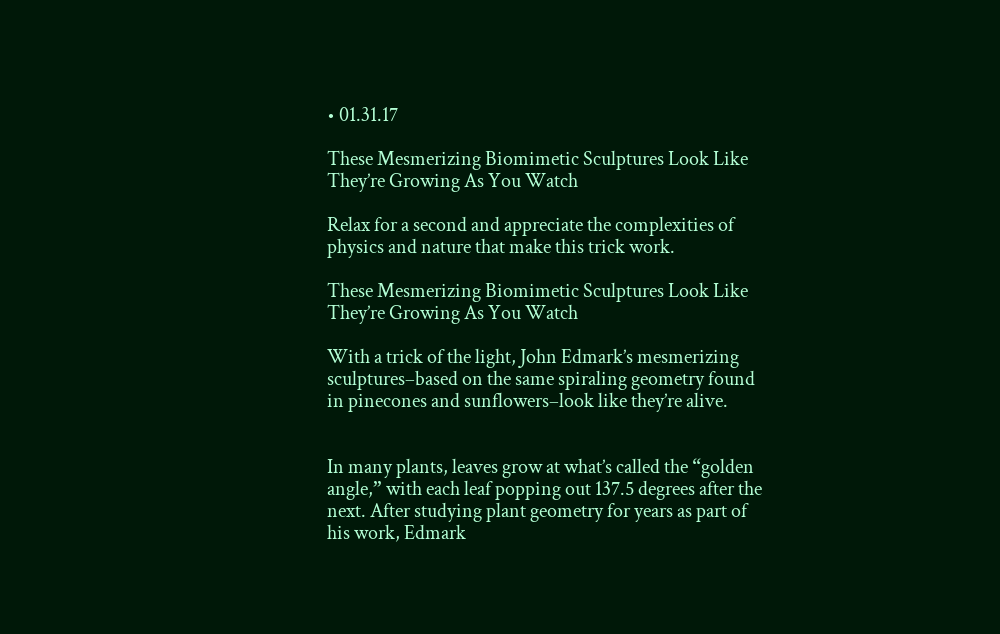• 01.31.17

These Mesmerizing Biomimetic Sculptures Look Like They’re Growing As You Watch

Relax for a second and appreciate the complexities of physics and nature that make this trick work.

These Mesmerizing Biomimetic Sculptures Look Like They’re Growing As You Watch

With a trick of the light, John Edmark’s mesmerizing sculptures–based on the same spiraling geometry found in pinecones and sunflowers–look like they’re alive.


In many plants, leaves grow at what’s called the “golden angle,” with each leaf popping out 137.5 degrees after the next. After studying plant geometry for years as part of his work, Edmark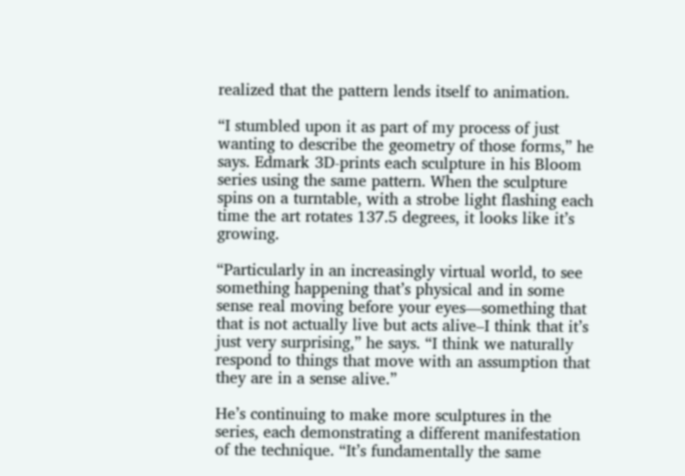realized that the pattern lends itself to animation.

“I stumbled upon it as part of my process of just wanting to describe the geometry of those forms,” he says. Edmark 3D-prints each sculpture in his Bloom series using the same pattern. When the sculpture spins on a turntable, with a strobe light flashing each time the art rotates 137.5 degrees, it looks like it’s growing.

“Particularly in an increasingly virtual world, to see something happening that’s physical and in some sense real moving before your eyes—something that that is not actually live but acts alive–I think that it’s just very surprising,” he says. “I think we naturally respond to things that move with an assumption that they are in a sense alive.”

He’s continuing to make more sculptures in the series, each demonstrating a different manifestation of the technique. “It’s fundamentally the same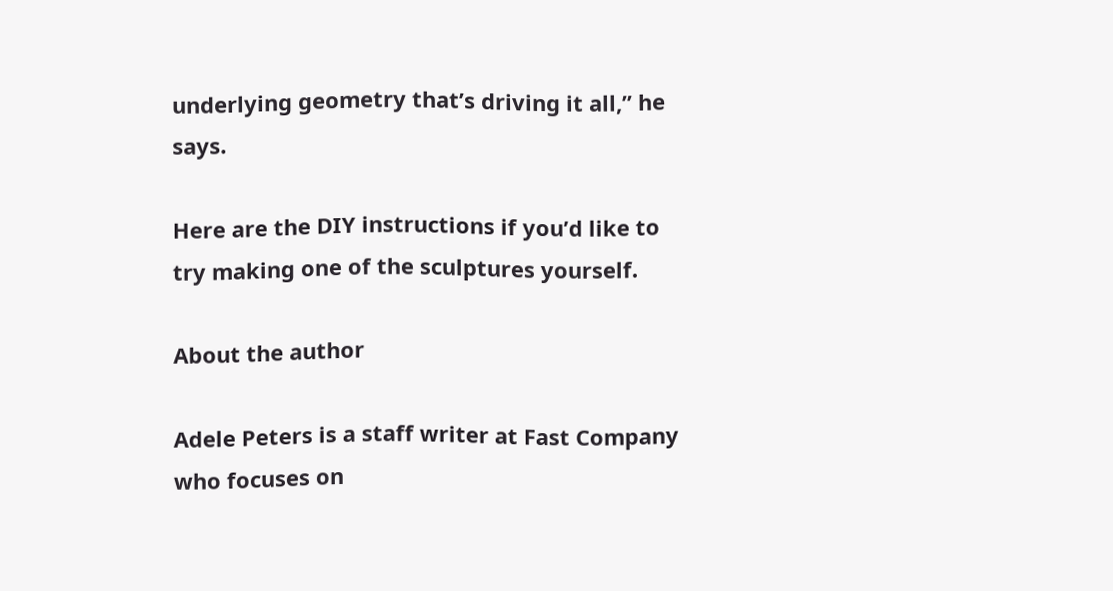underlying geometry that’s driving it all,” he says.

Here are the DIY instructions if you’d like to try making one of the sculptures yourself.

About the author

Adele Peters is a staff writer at Fast Company who focuses on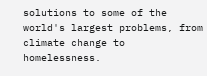solutions to some of the world's largest problems, from climate change to homelessness.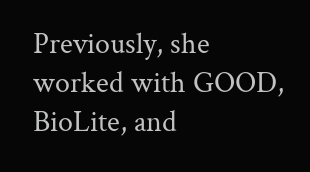Previously, she worked with GOOD, BioLite, and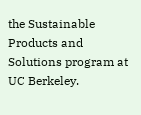the Sustainable Products and Solutions program at UC Berkeley.